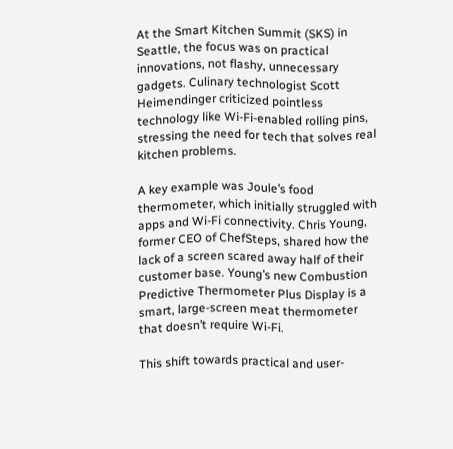At the Smart Kitchen Summit (SKS) in Seattle, the focus was on practical innovations, not flashy, unnecessary gadgets. Culinary technologist Scott Heimendinger criticized pointless technology like Wi-Fi-enabled rolling pins, stressing the need for tech that solves real kitchen problems.

A key example was Joule’s food thermometer, which initially struggled with apps and Wi-Fi connectivity. Chris Young, former CEO of ChefSteps, shared how the lack of a screen scared away half of their customer base. Young’s new Combustion Predictive Thermometer Plus Display is a smart, large-screen meat thermometer that doesn’t require Wi-Fi.

This shift towards practical and user-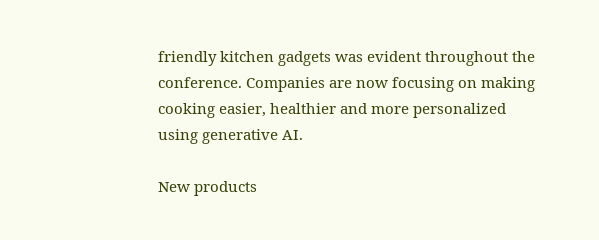friendly kitchen gadgets was evident throughout the conference. Companies are now focusing on making cooking easier, healthier and more personalized using generative AI.

New products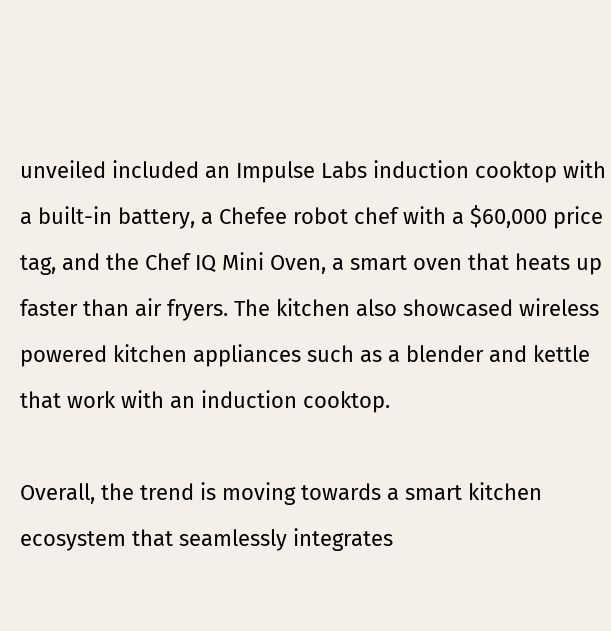unveiled included an Impulse Labs induction cooktop with a built-in battery, a Chefee robot chef with a $60,000 price tag, and the Chef IQ Mini Oven, a smart oven that heats up faster than air fryers. The kitchen also showcased wireless powered kitchen appliances such as a blender and kettle that work with an induction cooktop.

Overall, the trend is moving towards a smart kitchen ecosystem that seamlessly integrates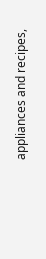appliances and recipes,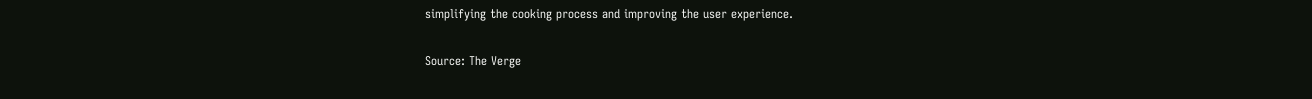simplifying the cooking process and improving the user experience.

Source: The Verge